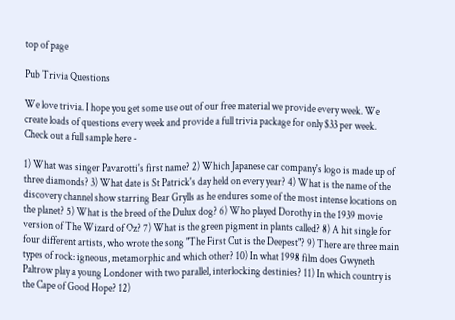top of page

Pub Trivia Questions

We love trivia. I hope you get some use out of our free material we provide every week. We create loads of questions every week and provide a full trivia package for only $33 per week. Check out a full sample here -

1) What was singer Pavarotti's first name? 2) Which Japanese car company's logo is made up of three diamonds? 3) What date is St Patrick's day held on every year? 4) What is the name of the discovery channel show starring Bear Grylls as he endures some of the most intense locations on the planet? 5) What is the breed of the Dulux dog? 6) Who played Dorothy in the 1939 movie version of The Wizard of Oz? 7) What is the green pigment in plants called? 8) A hit single for four different artists, who wrote the song "The First Cut is the Deepest"? 9) There are three main types of rock: igneous, metamorphic and which other? 10) In what 1998 film does Gwyneth Paltrow play a young Londoner with two parallel, interlocking destinies? 11) In which country is the Cape of Good Hope? 12)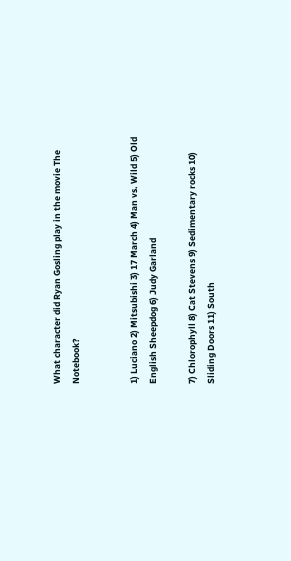What character did Ryan Gosling play in the movie The Notebook?


1) Luciano 2) Mitsubishi 3) 17 March 4) Man vs. Wild 5) Old English Sheepdog 6) Judy Garland

7) Chlorophyll 8) Cat Stevens 9) Sedimentary rocks 10) Sliding Doors 11) South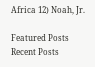Africa 12) Noah, Jr.

Featured Posts
Recent Posts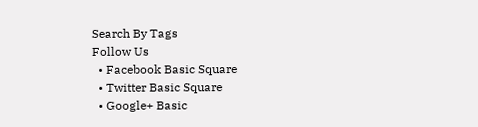Search By Tags
Follow Us
  • Facebook Basic Square
  • Twitter Basic Square
  • Google+ Basic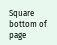Square
bottom of page